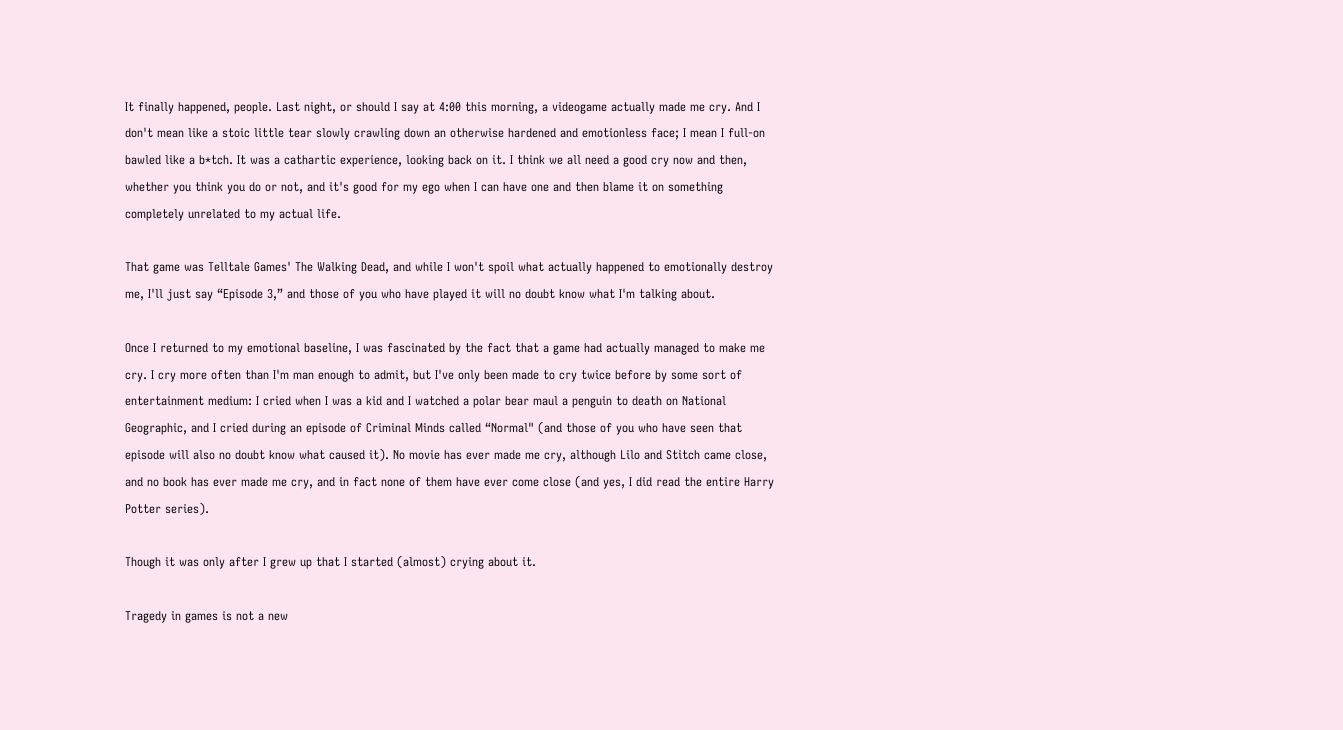It finally happened, people. Last night, or should I say at 4:00 this morning, a videogame actually made me cry. And I don't mean like a stoic little tear slowly crawling down an otherwise hardened and emotionless face; I mean I full-on bawled like a b*tch. It was a cathartic experience, looking back on it. I think we all need a good cry now and then, whether you think you do or not, and it's good for my ego when I can have one and then blame it on something completely unrelated to my actual life.

That game was Telltale Games' The Walking Dead, and while I won't spoil what actually happened to emotionally destroy me, I'll just say “Episode 3,” and those of you who have played it will no doubt know what I'm talking about.

Once I returned to my emotional baseline, I was fascinated by the fact that a game had actually managed to make me cry. I cry more often than I'm man enough to admit, but I've only been made to cry twice before by some sort of entertainment medium: I cried when I was a kid and I watched a polar bear maul a penguin to death on National Geographic, and I cried during an episode of Criminal Minds called “Normal" (and those of you who have seen that episode will also no doubt know what caused it). No movie has ever made me cry, although Lilo and Stitch came close, and no book has ever made me cry, and in fact none of them have ever come close (and yes, I did read the entire Harry Potter series).

Though it was only after I grew up that I started (almost) crying about it.

Tragedy in games is not a new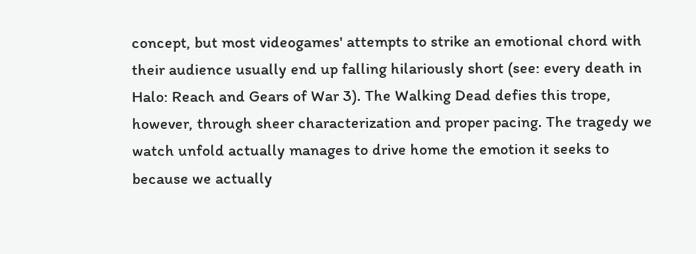concept, but most videogames' attempts to strike an emotional chord with their audience usually end up falling hilariously short (see: every death in Halo: Reach and Gears of War 3). The Walking Dead defies this trope, however, through sheer characterization and proper pacing. The tragedy we watch unfold actually manages to drive home the emotion it seeks to because we actually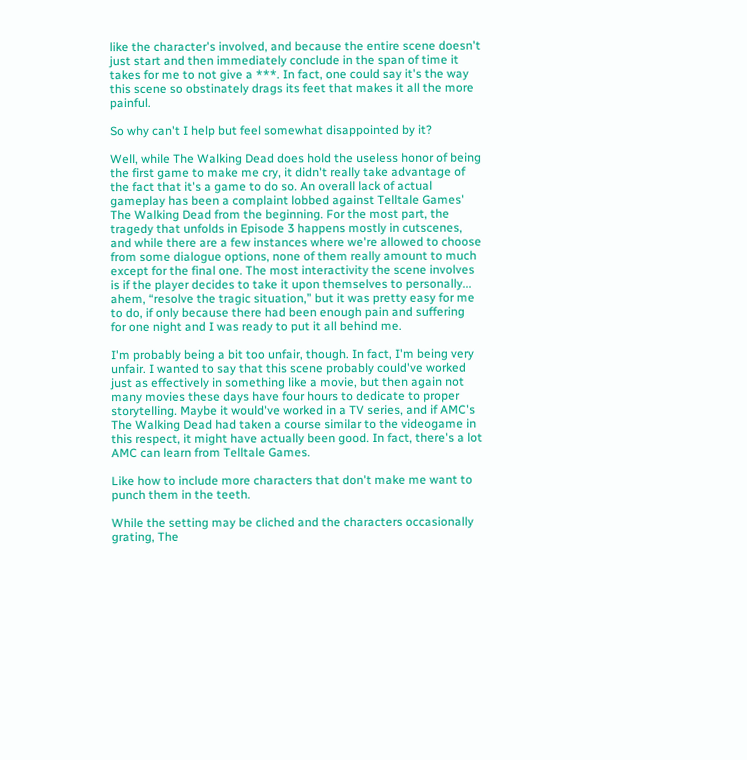like the character's involved, and because the entire scene doesn't just start and then immediately conclude in the span of time it takes for me to not give a ***. In fact, one could say it's the way this scene so obstinately drags its feet that makes it all the more painful.

So why can't I help but feel somewhat disappointed by it?

Well, while The Walking Dead does hold the useless honor of being the first game to make me cry, it didn't really take advantage of the fact that it's a game to do so. An overall lack of actual gameplay has been a complaint lobbed against Telltale Games' The Walking Dead from the beginning. For the most part, the tragedy that unfolds in Episode 3 happens mostly in cutscenes, and while there are a few instances where we're allowed to choose from some dialogue options, none of them really amount to much except for the final one. The most interactivity the scene involves is if the player decides to take it upon themselves to personally... ahem, “resolve the tragic situation,” but it was pretty easy for me to do, if only because there had been enough pain and suffering for one night and I was ready to put it all behind me.

I'm probably being a bit too unfair, though. In fact, I'm being very unfair. I wanted to say that this scene probably could've worked just as effectively in something like a movie, but then again not many movies these days have four hours to dedicate to proper storytelling. Maybe it would've worked in a TV series, and if AMC's The Walking Dead had taken a course similar to the videogame in this respect, it might have actually been good. In fact, there's a lot AMC can learn from Telltale Games.

Like how to include more characters that don't make me want to punch them in the teeth.

While the setting may be cliched and the characters occasionally grating, The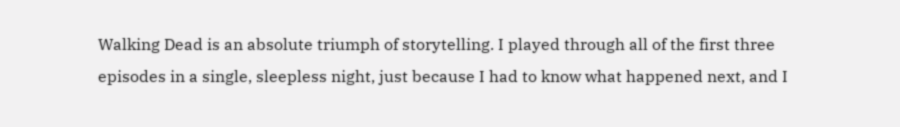Walking Dead is an absolute triumph of storytelling. I played through all of the first three episodes in a single, sleepless night, just because I had to know what happened next, and I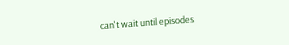can't wait until episodes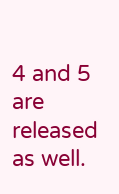4 and 5 are released as well.